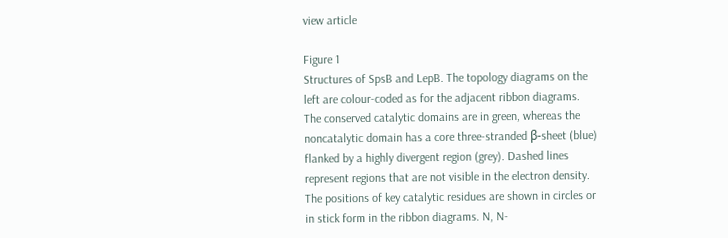view article

Figure 1
Structures of SpsB and LepB. The topology diagrams on the left are colour-coded as for the adjacent ribbon diagrams. The conserved catalytic domains are in green, whereas the noncatalytic domain has a core three-stranded β-sheet (blue) flanked by a highly divergent region (grey). Dashed lines represent regions that are not visible in the electron density. The positions of key catalytic residues are shown in circles or in stick form in the ribbon diagrams. N, N-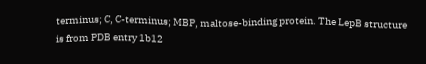terminus; C, C-terminus; MBP, maltose-binding protein. The LepB structure is from PDB entry 1b12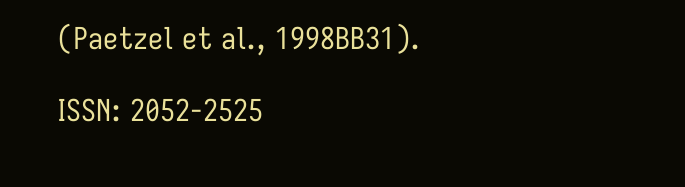(Paetzel et al., 1998BB31).

ISSN: 2052-2525